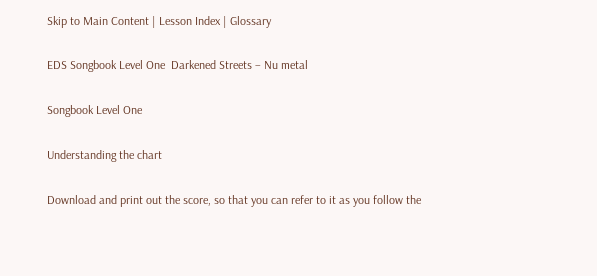Skip to Main Content | Lesson Index | Glossary

EDS Songbook Level One  Darkened Streets – Nu metal

Songbook Level One

Understanding the chart

Download and print out the score, so that you can refer to it as you follow the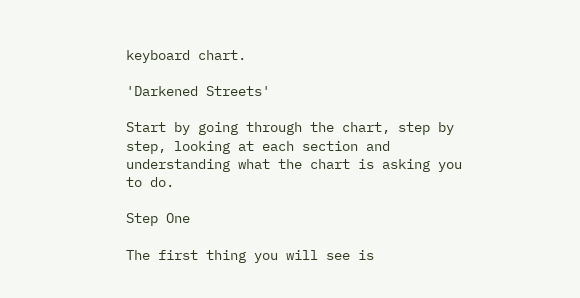keyboard chart.

'Darkened Streets'

Start by going through the chart, step by step, looking at each section and understanding what the chart is asking you to do.

Step One

The first thing you will see is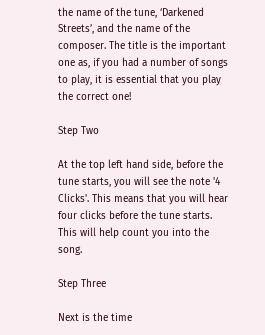the name of the tune, ‘Darkened Streets’, and the name of the composer. The title is the important one as, if you had a number of songs to play, it is essential that you play the correct one!

Step Two

At the top left hand side, before the tune starts, you will see the note '4 Clicks'. This means that you will hear four clicks before the tune starts. This will help count you into the song.

Step Three

Next is the time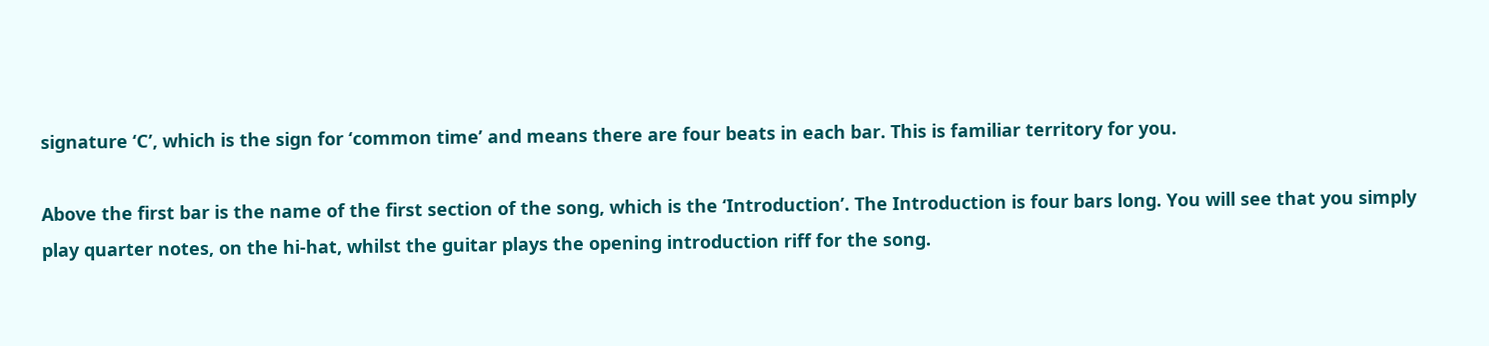signature ‘C’, which is the sign for ‘common time’ and means there are four beats in each bar. This is familiar territory for you.

Above the first bar is the name of the first section of the song, which is the ‘Introduction’. The Introduction is four bars long. You will see that you simply play quarter notes, on the hi-hat, whilst the guitar plays the opening introduction riff for the song.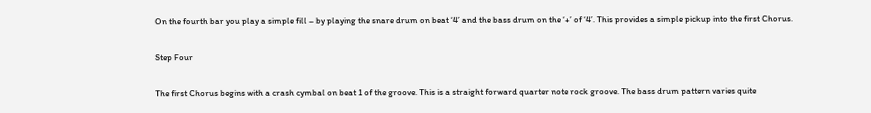On the fourth bar you play a simple fill – by playing the snare drum on beat ‘4’ and the bass drum on the ‘+’ of ‘4’. This provides a simple pickup into the first Chorus.

Step Four

The first Chorus begins with a crash cymbal on beat 1 of the groove. This is a straight forward quarter note rock groove. The bass drum pattern varies quite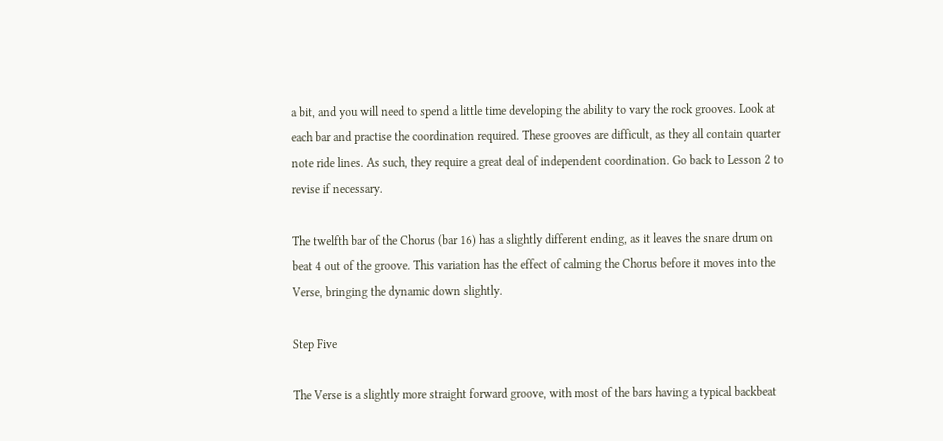a bit, and you will need to spend a little time developing the ability to vary the rock grooves. Look at each bar and practise the coordination required. These grooves are difficult, as they all contain quarter note ride lines. As such, they require a great deal of independent coordination. Go back to Lesson 2 to revise if necessary.

The twelfth bar of the Chorus (bar 16) has a slightly different ending, as it leaves the snare drum on beat 4 out of the groove. This variation has the effect of calming the Chorus before it moves into the Verse, bringing the dynamic down slightly.

Step Five

The Verse is a slightly more straight forward groove, with most of the bars having a typical backbeat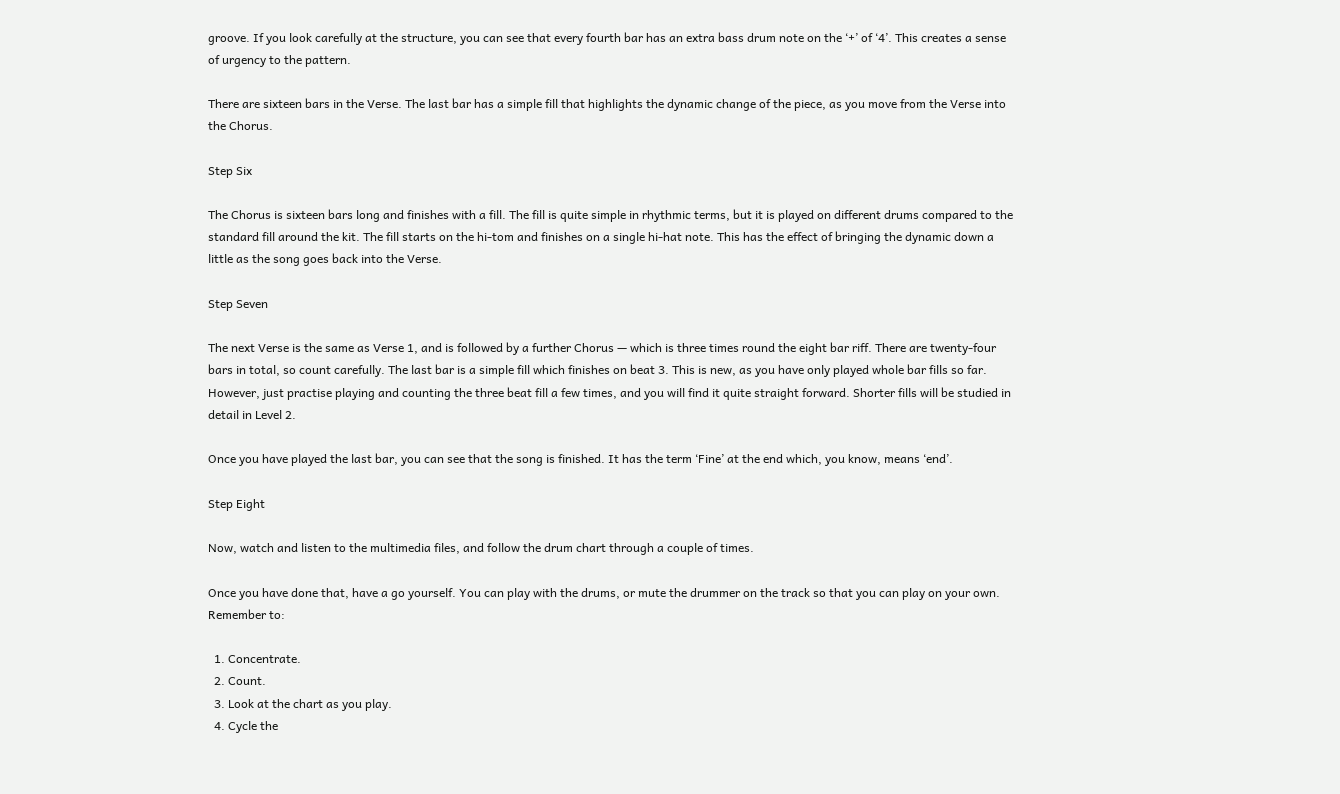groove. If you look carefully at the structure, you can see that every fourth bar has an extra bass drum note on the ‘+’ of ‘4’. This creates a sense of urgency to the pattern.

There are sixteen bars in the Verse. The last bar has a simple fill that highlights the dynamic change of the piece, as you move from the Verse into the Chorus.

Step Six

The Chorus is sixteen bars long and finishes with a fill. The fill is quite simple in rhythmic terms, but it is played on different drums compared to the standard fill around the kit. The fill starts on the hi-tom and finishes on a single hi-hat note. This has the effect of bringing the dynamic down a little as the song goes back into the Verse.

Step Seven

The next Verse is the same as Verse 1, and is followed by a further Chorus — which is three times round the eight bar riff. There are twenty-four bars in total, so count carefully. The last bar is a simple fill which finishes on beat 3. This is new, as you have only played whole bar fills so far. However, just practise playing and counting the three beat fill a few times, and you will find it quite straight forward. Shorter fills will be studied in detail in Level 2.

Once you have played the last bar, you can see that the song is finished. It has the term ‘Fine’ at the end which, you know, means ‘end’.

Step Eight

Now, watch and listen to the multimedia files, and follow the drum chart through a couple of times.

Once you have done that, have a go yourself. You can play with the drums, or mute the drummer on the track so that you can play on your own. Remember to:

  1. Concentrate.
  2. Count.
  3. Look at the chart as you play.
  4. Cycle the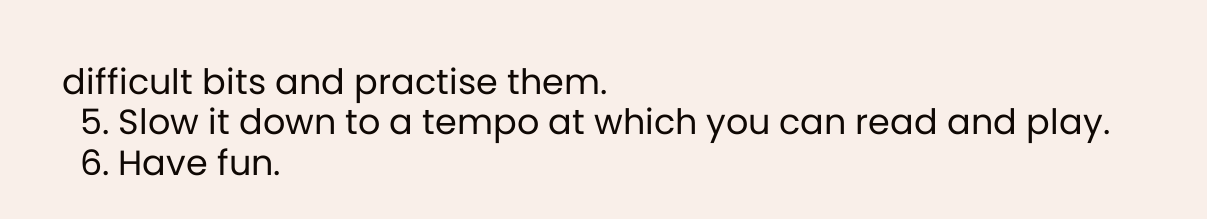difficult bits and practise them.
  5. Slow it down to a tempo at which you can read and play.
  6. Have fun.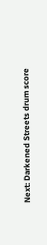Next: Darkened Streets drum score